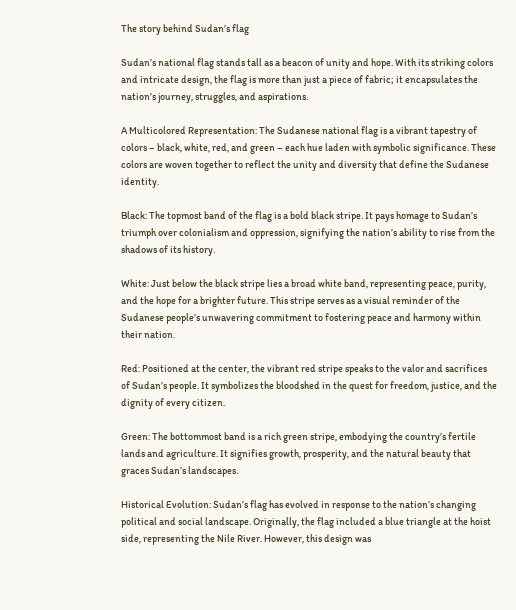The story behind Sudan’s flag

Sudan’s national flag stands tall as a beacon of unity and hope. With its striking colors and intricate design, the flag is more than just a piece of fabric; it encapsulates the nation’s journey, struggles, and aspirations.

A Multicolored Representation: The Sudanese national flag is a vibrant tapestry of colors – black, white, red, and green – each hue laden with symbolic significance. These colors are woven together to reflect the unity and diversity that define the Sudanese identity.

Black: The topmost band of the flag is a bold black stripe. It pays homage to Sudan’s triumph over colonialism and oppression, signifying the nation’s ability to rise from the shadows of its history.

White: Just below the black stripe lies a broad white band, representing peace, purity, and the hope for a brighter future. This stripe serves as a visual reminder of the Sudanese people’s unwavering commitment to fostering peace and harmony within their nation.

Red: Positioned at the center, the vibrant red stripe speaks to the valor and sacrifices of Sudan’s people. It symbolizes the bloodshed in the quest for freedom, justice, and the dignity of every citizen.

Green: The bottommost band is a rich green stripe, embodying the country’s fertile lands and agriculture. It signifies growth, prosperity, and the natural beauty that graces Sudan’s landscapes.

Historical Evolution: Sudan’s flag has evolved in response to the nation’s changing political and social landscape. Originally, the flag included a blue triangle at the hoist side, representing the Nile River. However, this design was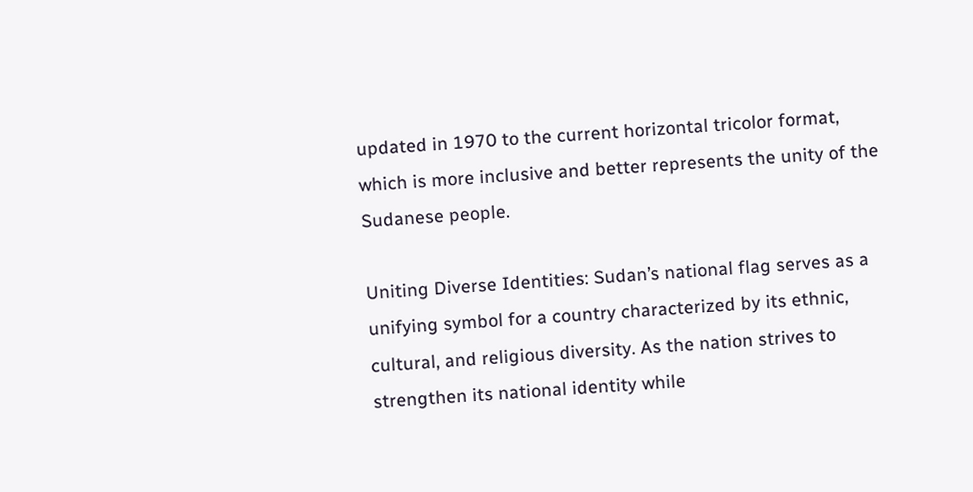updated in 1970 to the current horizontal tricolor format, which is more inclusive and better represents the unity of the Sudanese people.

Uniting Diverse Identities: Sudan’s national flag serves as a unifying symbol for a country characterized by its ethnic, cultural, and religious diversity. As the nation strives to strengthen its national identity while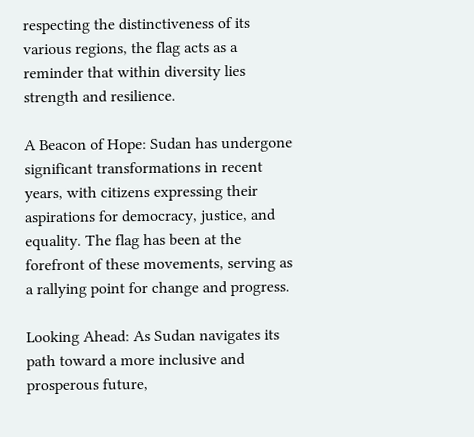respecting the distinctiveness of its various regions, the flag acts as a reminder that within diversity lies strength and resilience.

A Beacon of Hope: Sudan has undergone significant transformations in recent years, with citizens expressing their aspirations for democracy, justice, and equality. The flag has been at the forefront of these movements, serving as a rallying point for change and progress.

Looking Ahead: As Sudan navigates its path toward a more inclusive and prosperous future,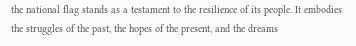the national flag stands as a testament to the resilience of its people. It embodies the struggles of the past, the hopes of the present, and the dreams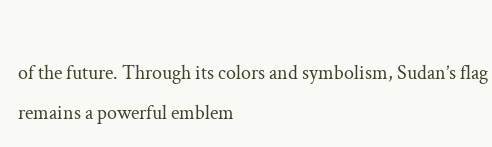of the future. Through its colors and symbolism, Sudan’s flag remains a powerful emblem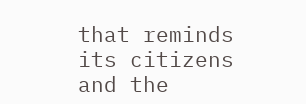that reminds its citizens and the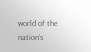world of the nation’s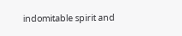indomitable spirit and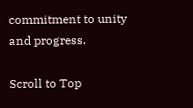commitment to unity and progress.

Scroll to Top